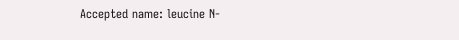Accepted name: leucine N-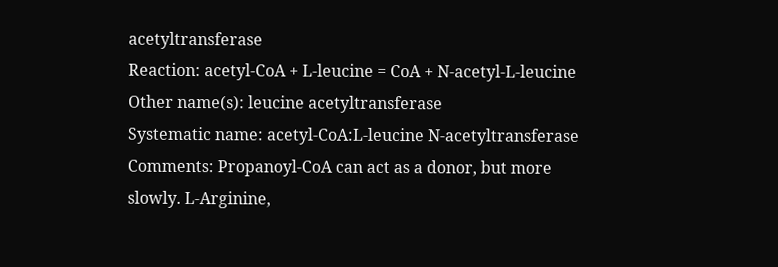acetyltransferase
Reaction: acetyl-CoA + L-leucine = CoA + N-acetyl-L-leucine
Other name(s): leucine acetyltransferase
Systematic name: acetyl-CoA:L-leucine N-acetyltransferase
Comments: Propanoyl-CoA can act as a donor, but more slowly. L-Arginine,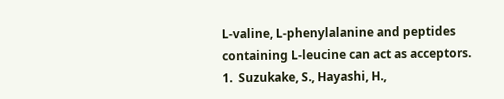L-valine, L-phenylalanine and peptides containing L-leucine can act as acceptors.
1.  Suzukake, S., Hayashi, H.,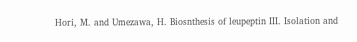Hori, M. and Umezawa, H. Biosnthesis of leupeptin III. Isolation and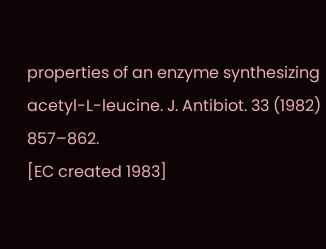properties of an enzyme synthesizing acetyl-L-leucine. J. Antibiot. 33 (1982) 857–862.
[EC created 1983]